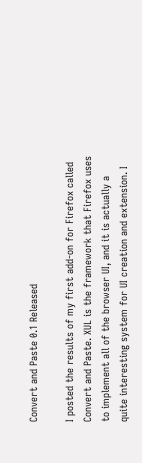Convert and Paste 0.1 Released

I posted the results of my first add-on for Firefox called Convert and Paste. XUL is the framework that Firefox uses to implement all of the browser UI, and it is actually a quite interesting system for UI creation and extension. I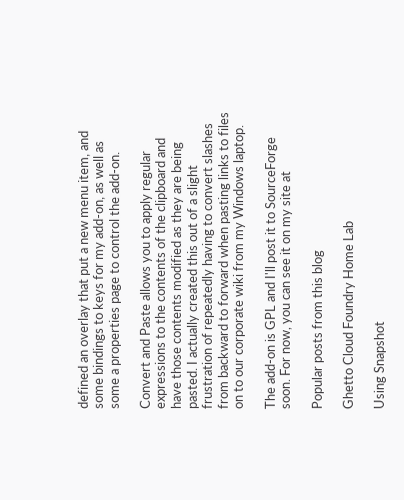defined an overlay that put a new menu item, and some bindings to keys for my add-on, as well as some a properties page to control the add-on.

Convert and Paste allows you to apply regular expressions to the contents of the clipboard and have those contents modified as they are being pasted. I actually created this out of a slight frustration of repeatedly having to convert slashes from backward to forward when pasting links to files on to our corporate wiki from my Windows laptop.

The add-on is GPL and I'll post it to SourceForge soon. For now, you can see it on my site at

Popular posts from this blog

Ghetto Cloud Foundry Home Lab

Using Snapshot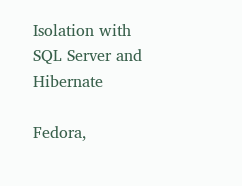Isolation with SQL Server and Hibernate

Fedora,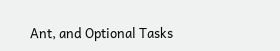Ant, and Optional Tasks